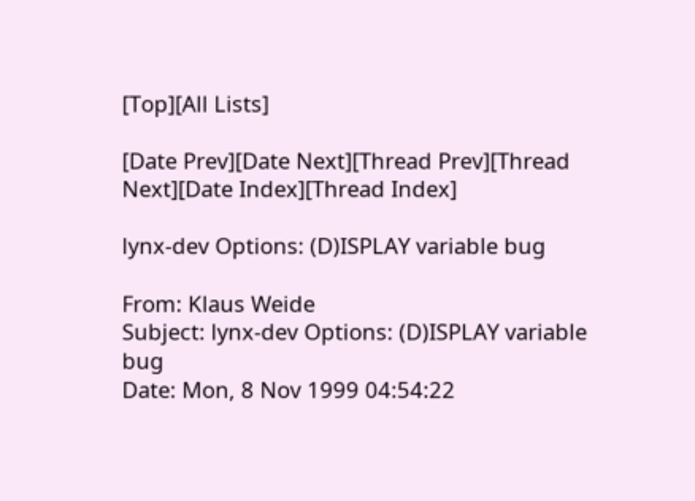[Top][All Lists]

[Date Prev][Date Next][Thread Prev][Thread Next][Date Index][Thread Index]

lynx-dev Options: (D)ISPLAY variable bug

From: Klaus Weide
Subject: lynx-dev Options: (D)ISPLAY variable bug
Date: Mon, 8 Nov 1999 04:54:22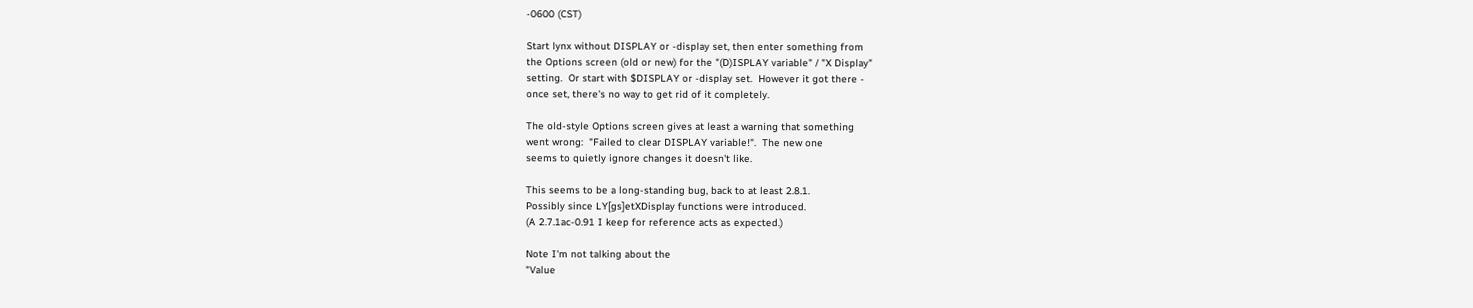-0600 (CST)

Start lynx without DISPLAY or -display set, then enter something from
the Options screen (old or new) for the "(D)ISPLAY variable" / "X Display"
setting.  Or start with $DISPLAY or -display set.  However it got there -
once set, there's no way to get rid of it completely.

The old-style Options screen gives at least a warning that something
went wrong:  "Failed to clear DISPLAY variable!".  The new one
seems to quietly ignore changes it doesn't like.

This seems to be a long-standing bug, back to at least 2.8.1.
Possibly since LY[gs]etXDisplay functions were introduced.
(A 2.7.1ac-0.91 I keep for reference acts as expected.)

Note I'm not talking about the
"Value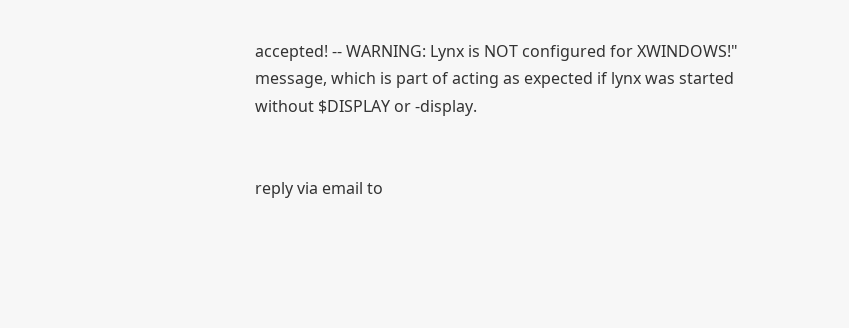accepted! -- WARNING: Lynx is NOT configured for XWINDOWS!"
message, which is part of acting as expected if lynx was started
without $DISPLAY or -display.


reply via email to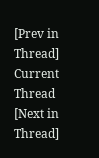[Prev in Thread] Current Thread [Next in Thread]